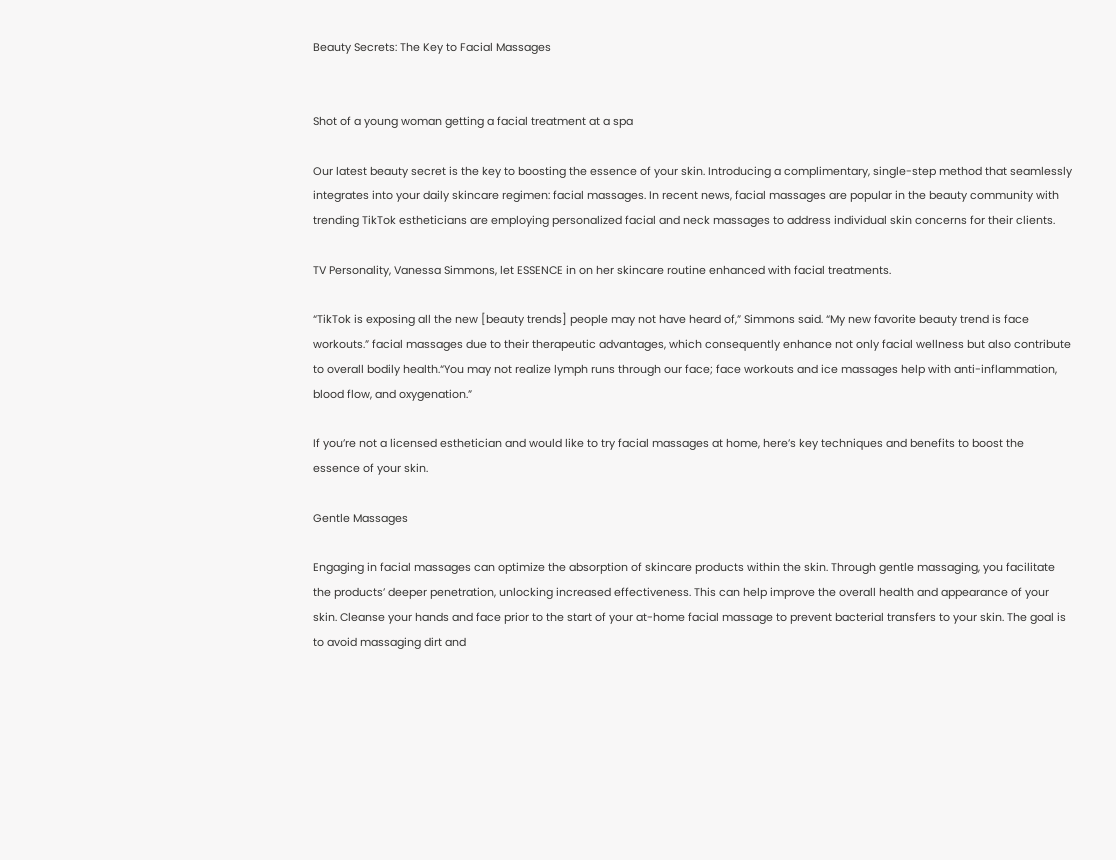Beauty Secrets: The Key to Facial Massages


Shot of a young woman getting a facial treatment at a spa

Our latest beauty secret is the key to boosting the essence of your skin. Introducing a complimentary, single-step method that seamlessly integrates into your daily skincare regimen: facial massages. In recent news, facial massages are popular in the beauty community with trending TikTok estheticians are employing personalized facial and neck massages to address individual skin concerns for their clients.

TV Personality, Vanessa Simmons, let ESSENCE in on her skincare routine enhanced with facial treatments.

“TikTok is exposing all the new [beauty trends] people may not have heard of,” Simmons said. “My new favorite beauty trend is face workouts.” facial massages due to their therapeutic advantages, which consequently enhance not only facial wellness but also contribute to overall bodily health.“You may not realize lymph runs through our face; face workouts and ice massages help with anti-inflammation, blood flow, and oxygenation.”

If you’re not a licensed esthetician and would like to try facial massages at home, here’s key techniques and benefits to boost the essence of your skin.

Gentle Massages

Engaging in facial massages can optimize the absorption of skincare products within the skin. Through gentle massaging, you facilitate the products’ deeper penetration, unlocking increased effectiveness. This can help improve the overall health and appearance of your skin. Cleanse your hands and face prior to the start of your at-home facial massage to prevent bacterial transfers to your skin. The goal is to avoid massaging dirt and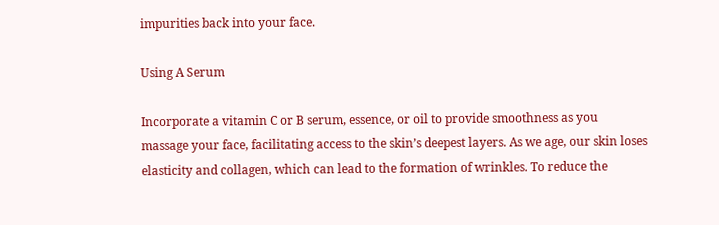impurities back into your face.

Using A Serum

Incorporate a vitamin C or B serum, essence, or oil to provide smoothness as you massage your face, facilitating access to the skin’s deepest layers. As we age, our skin loses elasticity and collagen, which can lead to the formation of wrinkles. To reduce the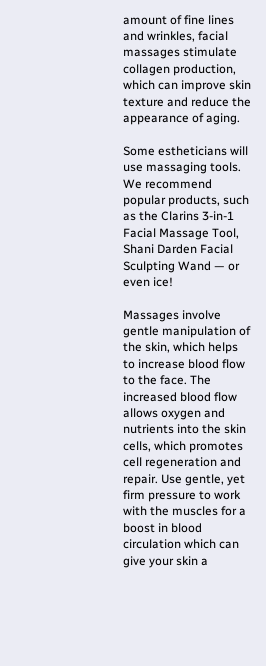amount of fine lines and wrinkles, facial massages stimulate collagen production, which can improve skin texture and reduce the appearance of aging.

Some estheticians will use massaging tools. We recommend popular products, such as the Clarins 3-in-1 Facial Massage Tool, Shani Darden Facial Sculpting Wand — or even ice!

Massages involve gentle manipulation of the skin, which helps to increase blood flow to the face. The increased blood flow allows oxygen and nutrients into the skin cells, which promotes cell regeneration and repair. Use gentle, yet firm pressure to work with the muscles for a boost in blood circulation which can give your skin a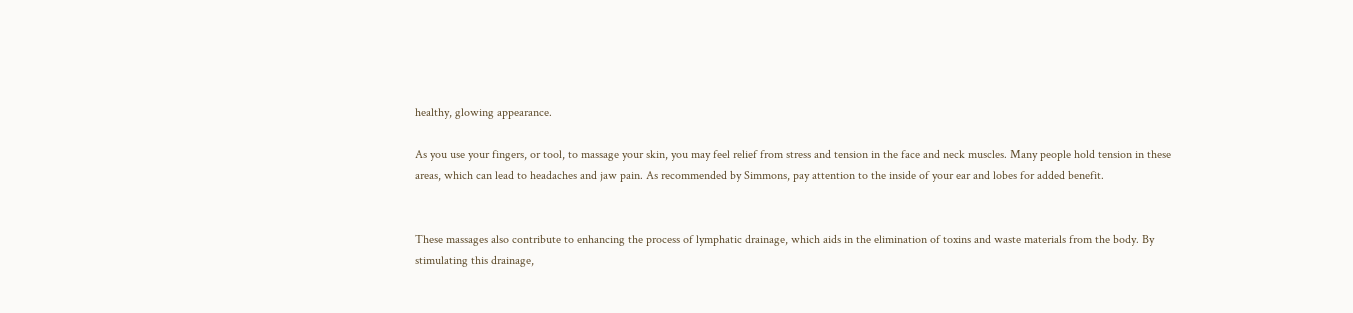healthy, glowing appearance.

As you use your fingers, or tool, to massage your skin, you may feel relief from stress and tension in the face and neck muscles. Many people hold tension in these areas, which can lead to headaches and jaw pain. As recommended by Simmons, pay attention to the inside of your ear and lobes for added benefit.


These massages also contribute to enhancing the process of lymphatic drainage, which aids in the elimination of toxins and waste materials from the body. By stimulating this drainage,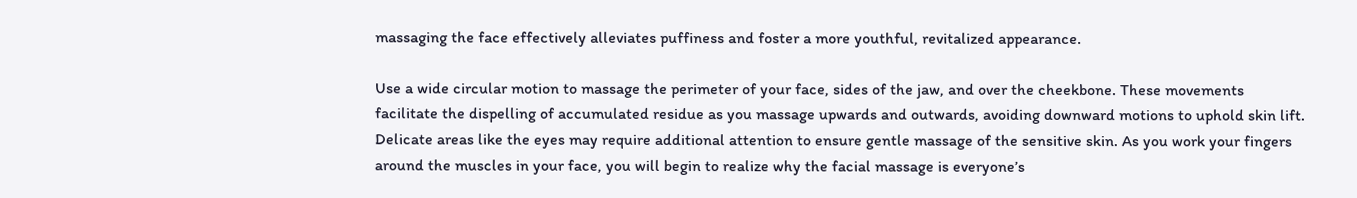massaging the face effectively alleviates puffiness and foster a more youthful, revitalized appearance.

Use a wide circular motion to massage the perimeter of your face, sides of the jaw, and over the cheekbone. These movements facilitate the dispelling of accumulated residue as you massage upwards and outwards, avoiding downward motions to uphold skin lift. Delicate areas like the eyes may require additional attention to ensure gentle massage of the sensitive skin. As you work your fingers around the muscles in your face, you will begin to realize why the facial massage is everyone’s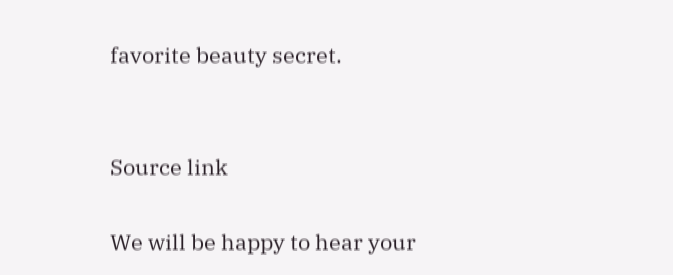favorite beauty secret.


Source link

We will be happy to hear your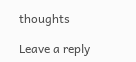thoughts

Leave a reply